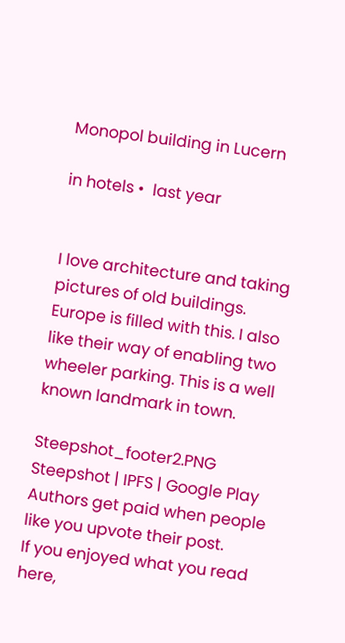Monopol building in Lucern

in hotels •  last year


I love architecture and taking pictures of old buildings. Europe is filled with this. I also like their way of enabling two wheeler parking. This is a well known landmark in town.

Steepshot_footer2.PNG Steepshot | IPFS | Google Play
Authors get paid when people like you upvote their post.
If you enjoyed what you read here,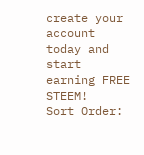create your account today and start earning FREE STEEM!
Sort Order: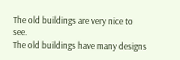The old buildings are very nice to see.
The old buildings have many designs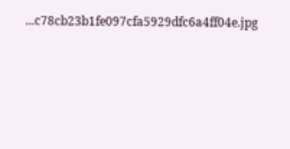...c78cb23b1fe097cfa5929dfc6a4ff04e.jpg